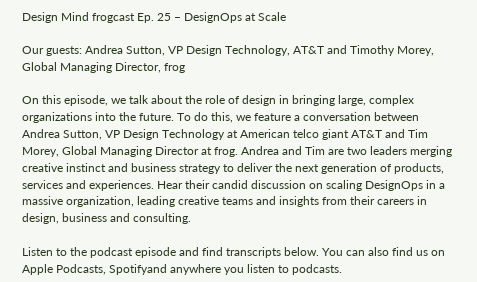Design Mind frogcast Ep. 25 – DesignOps at Scale

Our guests: Andrea Sutton, VP Design Technology, AT&T and Timothy Morey, Global Managing Director, frog

On this episode, we talk about the role of design in bringing large, complex organizations into the future. To do this, we feature a conversation between Andrea Sutton, VP Design Technology at American telco giant AT&T and Tim Morey, Global Managing Director at frog. Andrea and Tim are two leaders merging creative instinct and business strategy to deliver the next generation of products, services and experiences. Hear their candid discussion on scaling DesignOps in a massive organization, leading creative teams and insights from their careers in design, business and consulting.

Listen to the podcast episode and find transcripts below. You can also find us on Apple Podcasts, Spotifyand anywhere you listen to podcasts.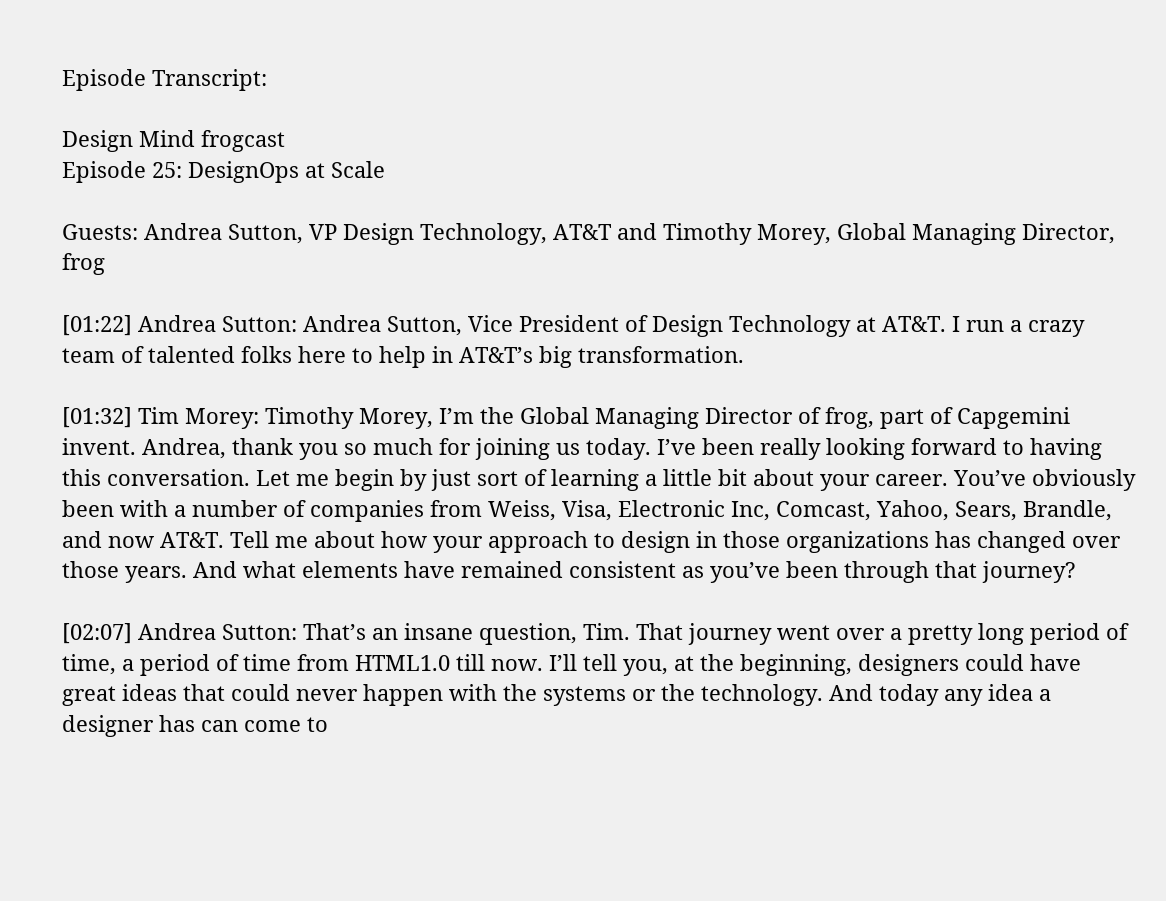Episode Transcript:

Design Mind frogcast
Episode 25: DesignOps at Scale

Guests: Andrea Sutton, VP Design Technology, AT&T and Timothy Morey, Global Managing Director, frog

[01:22] Andrea Sutton: Andrea Sutton, Vice President of Design Technology at AT&T. I run a crazy team of talented folks here to help in AT&T’s big transformation.

[01:32] Tim Morey: Timothy Morey, I’m the Global Managing Director of frog, part of Capgemini invent. Andrea, thank you so much for joining us today. I’ve been really looking forward to having this conversation. Let me begin by just sort of learning a little bit about your career. You’ve obviously been with a number of companies from Weiss, Visa, Electronic Inc, Comcast, Yahoo, Sears, Brandle, and now AT&T. Tell me about how your approach to design in those organizations has changed over those years. And what elements have remained consistent as you’ve been through that journey?

[02:07] Andrea Sutton: That’s an insane question, Tim. That journey went over a pretty long period of time, a period of time from HTML1.0 till now. I’ll tell you, at the beginning, designers could have great ideas that could never happen with the systems or the technology. And today any idea a designer has can come to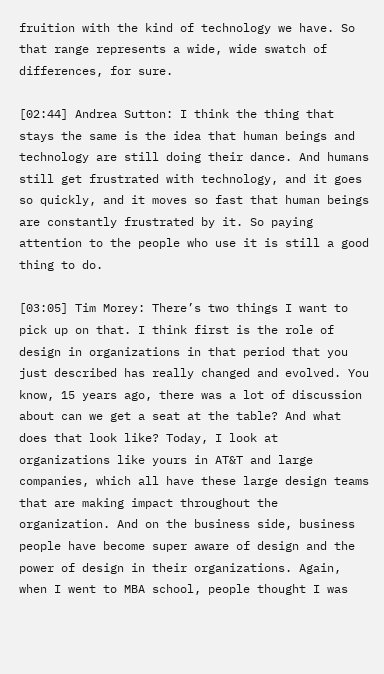fruition with the kind of technology we have. So that range represents a wide, wide swatch of differences, for sure.

[02:44] Andrea Sutton: I think the thing that stays the same is the idea that human beings and technology are still doing their dance. And humans still get frustrated with technology, and it goes so quickly, and it moves so fast that human beings are constantly frustrated by it. So paying attention to the people who use it is still a good thing to do.

[03:05] Tim Morey: There’s two things I want to pick up on that. I think first is the role of design in organizations in that period that you just described has really changed and evolved. You know, 15 years ago, there was a lot of discussion about can we get a seat at the table? And what does that look like? Today, I look at organizations like yours in AT&T and large companies, which all have these large design teams that are making impact throughout the organization. And on the business side, business people have become super aware of design and the power of design in their organizations. Again, when I went to MBA school, people thought I was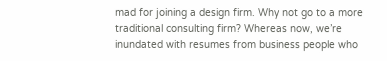mad for joining a design firm. Why not go to a more traditional consulting firm? Whereas now, we’re inundated with resumes from business people who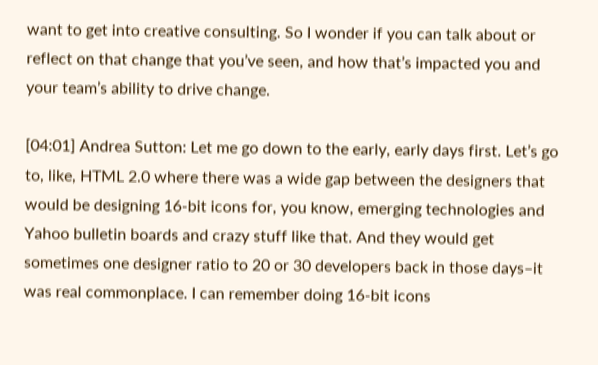want to get into creative consulting. So I wonder if you can talk about or reflect on that change that you’ve seen, and how that’s impacted you and your team’s ability to drive change.

[04:01] Andrea Sutton: Let me go down to the early, early days first. Let’s go to, like, HTML 2.0 where there was a wide gap between the designers that would be designing 16-bit icons for, you know, emerging technologies and Yahoo bulletin boards and crazy stuff like that. And they would get sometimes one designer ratio to 20 or 30 developers back in those days–it was real commonplace. I can remember doing 16-bit icons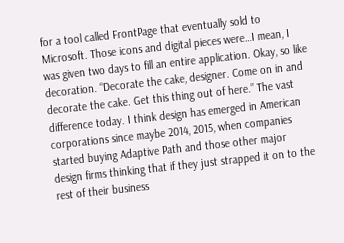for a tool called FrontPage that eventually sold to Microsoft. Those icons and digital pieces were…I mean, I was given two days to fill an entire application. Okay, so like decoration. “Decorate the cake, designer. Come on in and decorate the cake. Get this thing out of here.” The vast difference today. I think design has emerged in American corporations since maybe 2014, 2015, when companies started buying Adaptive Path and those other major design firms thinking that if they just strapped it on to the rest of their business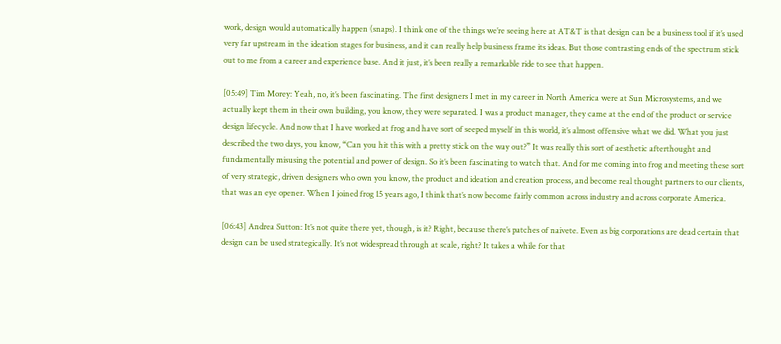work, design would automatically happen (snaps). I think one of the things we’re seeing here at AT&T is that design can be a business tool if it’s used very far upstream in the ideation stages for business, and it can really help business frame its ideas. But those contrasting ends of the spectrum stick out to me from a career and experience base. And it just, it’s been really a remarkable ride to see that happen.

[05:49] Tim Morey: Yeah, no, it’s been fascinating. The first designers I met in my career in North America were at Sun Microsystems, and we actually kept them in their own building, you know, they were separated. I was a product manager, they came at the end of the product or service design lifecycle. And now that I have worked at frog and have sort of seeped myself in this world, it’s almost offensive what we did. What you just described the two days, you know, “Can you hit this with a pretty stick on the way out?” It was really this sort of aesthetic afterthought and fundamentally misusing the potential and power of design. So it’s been fascinating to watch that. And for me coming into frog and meeting these sort of very strategic, driven designers who own you know, the product and ideation and creation process, and become real thought partners to our clients, that was an eye opener. When I joined frog 15 years ago, I think that’s now become fairly common across industry and across corporate America.

[06:43] Andrea Sutton: It’s not quite there yet, though, is it? Right, because there’s patches of naivete. Even as big corporations are dead certain that design can be used strategically. It’s not widespread through at scale, right? It takes a while for that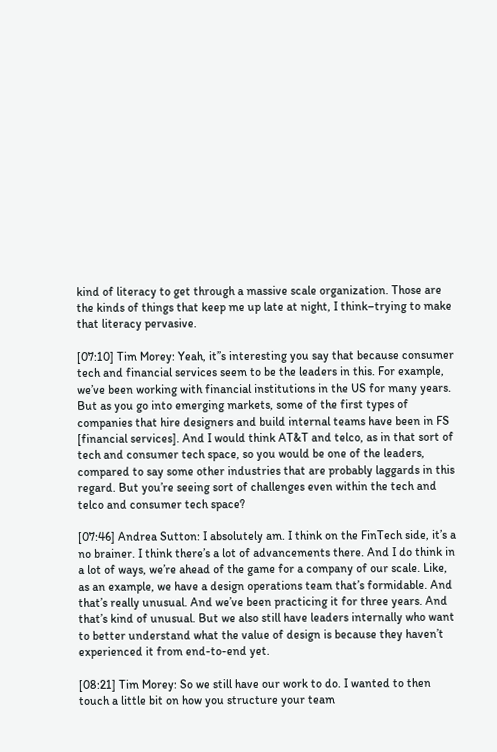kind of literacy to get through a massive scale organization. Those are the kinds of things that keep me up late at night, I think–trying to make that literacy pervasive.

[07:10] Tim Morey: Yeah, it’’s interesting you say that because consumer tech and financial services seem to be the leaders in this. For example, we’ve been working with financial institutions in the US for many years. But as you go into emerging markets, some of the first types of companies that hire designers and build internal teams have been in FS [financial services]. And I would think AT&T and telco, as in that sort of tech and consumer tech space, so you would be one of the leaders, compared to say some other industries that are probably laggards in this regard. But you’re seeing sort of challenges even within the tech and telco and consumer tech space?

[07:46] Andrea Sutton: I absolutely am. I think on the FinTech side, it’s a no brainer. I think there’s a lot of advancements there. And I do think in a lot of ways, we’re ahead of the game for a company of our scale. Like, as an example, we have a design operations team that’s formidable. And that’s really unusual. And we’ve been practicing it for three years. And that’s kind of unusual. But we also still have leaders internally who want to better understand what the value of design is because they haven’t experienced it from end-to-end yet.

[08:21] Tim Morey: So we still have our work to do. I wanted to then touch a little bit on how you structure your team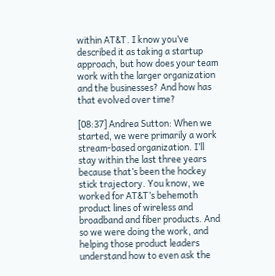within AT&T. I know you’ve described it as taking a startup approach, but how does your team work with the larger organization and the businesses? And how has that evolved over time?

[08:37] Andrea Sutton: When we started, we were primarily a work stream-based organization. I’ll stay within the last three years because that’s been the hockey stick trajectory. You know, we worked for AT&T’s behemoth product lines of wireless and broadband and fiber products. And so we were doing the work, and helping those product leaders understand how to even ask the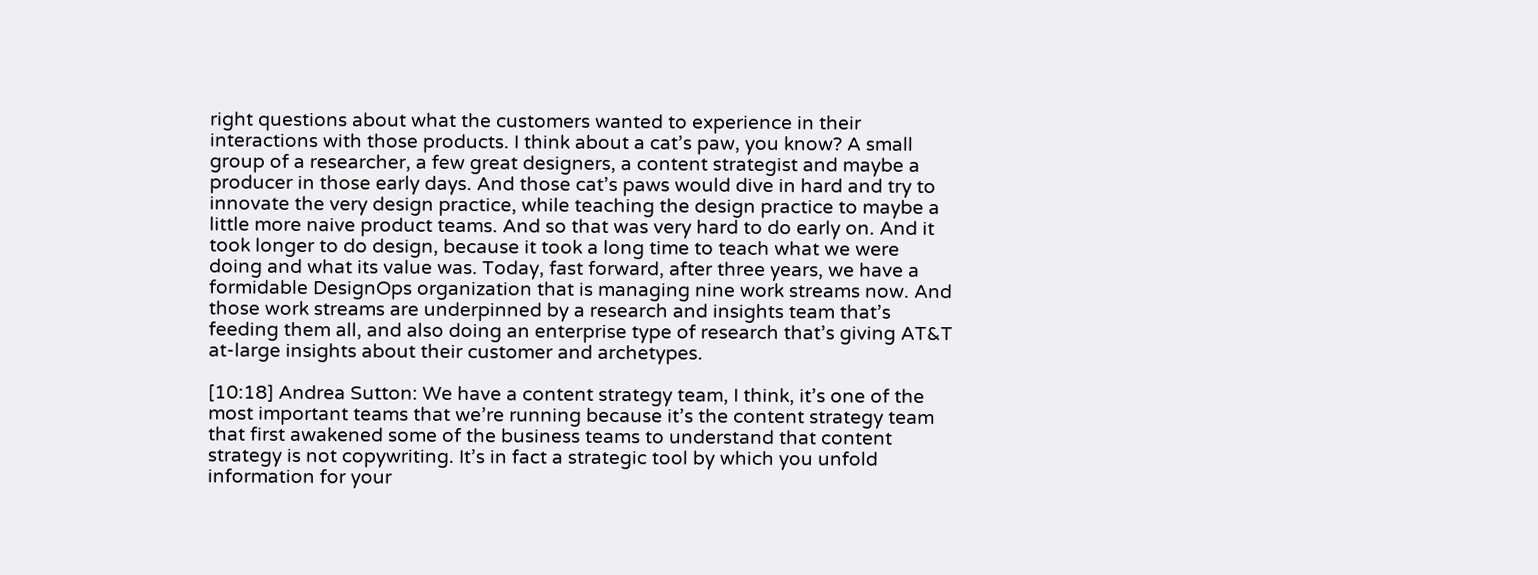right questions about what the customers wanted to experience in their interactions with those products. I think about a cat’s paw, you know? A small group of a researcher, a few great designers, a content strategist and maybe a producer in those early days. And those cat’s paws would dive in hard and try to innovate the very design practice, while teaching the design practice to maybe a little more naive product teams. And so that was very hard to do early on. And it took longer to do design, because it took a long time to teach what we were doing and what its value was. Today, fast forward, after three years, we have a formidable DesignOps organization that is managing nine work streams now. And those work streams are underpinned by a research and insights team that’s feeding them all, and also doing an enterprise type of research that’s giving AT&T at-large insights about their customer and archetypes.

[10:18] Andrea Sutton: We have a content strategy team, I think, it’s one of the most important teams that we’re running because it’s the content strategy team that first awakened some of the business teams to understand that content strategy is not copywriting. It’s in fact a strategic tool by which you unfold information for your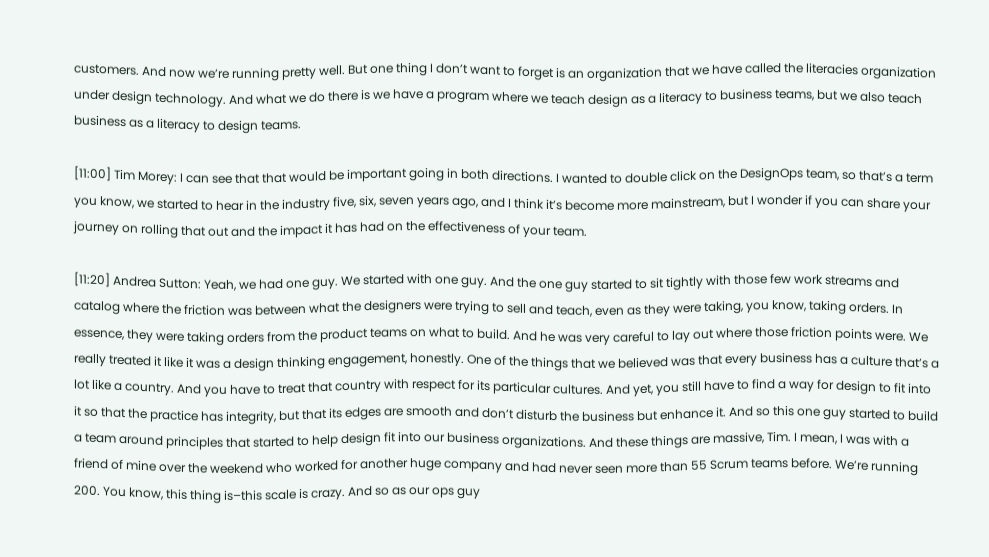customers. And now we’re running pretty well. But one thing I don’t want to forget is an organization that we have called the literacies organization under design technology. And what we do there is we have a program where we teach design as a literacy to business teams, but we also teach business as a literacy to design teams.

[11:00] Tim Morey: I can see that that would be important going in both directions. I wanted to double click on the DesignOps team, so that’s a term you know, we started to hear in the industry five, six, seven years ago, and I think it’s become more mainstream, but I wonder if you can share your journey on rolling that out and the impact it has had on the effectiveness of your team.

[11:20] Andrea Sutton: Yeah, we had one guy. We started with one guy. And the one guy started to sit tightly with those few work streams and catalog where the friction was between what the designers were trying to sell and teach, even as they were taking, you know, taking orders. In essence, they were taking orders from the product teams on what to build. And he was very careful to lay out where those friction points were. We really treated it like it was a design thinking engagement, honestly. One of the things that we believed was that every business has a culture that’s a lot like a country. And you have to treat that country with respect for its particular cultures. And yet, you still have to find a way for design to fit into it so that the practice has integrity, but that its edges are smooth and don’t disturb the business but enhance it. And so this one guy started to build a team around principles that started to help design fit into our business organizations. And these things are massive, Tim. I mean, I was with a friend of mine over the weekend who worked for another huge company and had never seen more than 55 Scrum teams before. We’re running 200. You know, this thing is–this scale is crazy. And so as our ops guy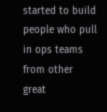started to build people who pull in ops teams from other great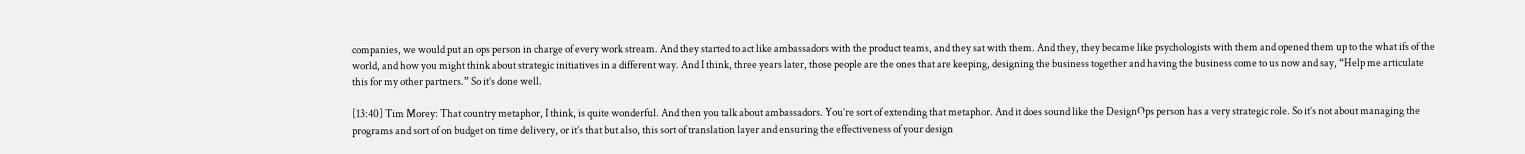companies, we would put an ops person in charge of every work stream. And they started to act like ambassadors with the product teams, and they sat with them. And they, they became like psychologists with them and opened them up to the what ifs of the world, and how you might think about strategic initiatives in a different way. And I think, three years later, those people are the ones that are keeping, designing the business together and having the business come to us now and say, “Help me articulate this for my other partners.” So it’s done well.

[13:40] Tim Morey: That country metaphor, I think, is quite wonderful. And then you talk about ambassadors. You’re sort of extending that metaphor. And it does sound like the DesignOps person has a very strategic role. So it’s not about managing the programs and sort of on budget on time delivery, or it’s that but also, this sort of translation layer and ensuring the effectiveness of your design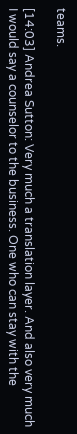teams.

[14:03] Andrea Sutton: Very much a translation layer. And also very much I would say a counselor to the business. One who can stay with the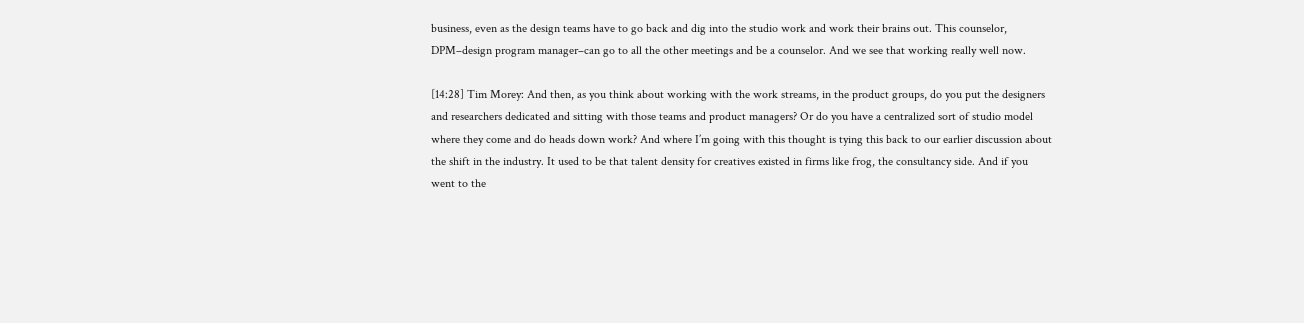business, even as the design teams have to go back and dig into the studio work and work their brains out. This counselor, DPM–design program manager–can go to all the other meetings and be a counselor. And we see that working really well now.

[14:28] Tim Morey: And then, as you think about working with the work streams, in the product groups, do you put the designers and researchers dedicated and sitting with those teams and product managers? Or do you have a centralized sort of studio model where they come and do heads down work? And where I’m going with this thought is tying this back to our earlier discussion about the shift in the industry. It used to be that talent density for creatives existed in firms like frog, the consultancy side. And if you went to the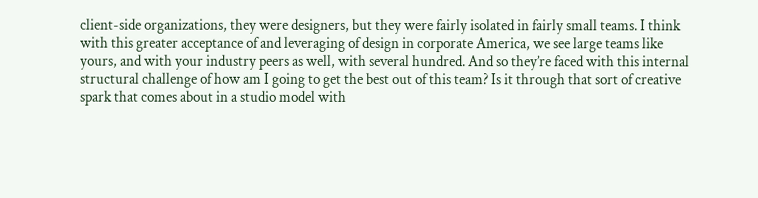client-side organizations, they were designers, but they were fairly isolated in fairly small teams. I think with this greater acceptance of and leveraging of design in corporate America, we see large teams like yours, and with your industry peers as well, with several hundred. And so they’re faced with this internal structural challenge of how am I going to get the best out of this team? Is it through that sort of creative spark that comes about in a studio model with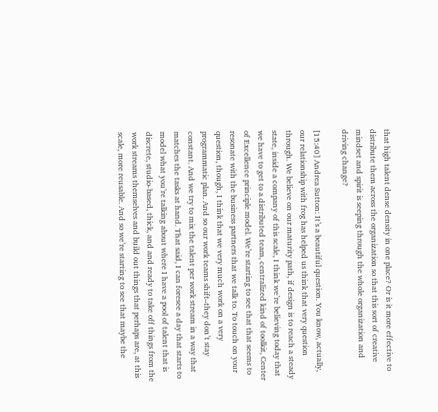that high talent dense density in one place? Or is it more effective to distribute them across the organization so that this sort of creative mindset and spirit is seeping through the whole organization and driving change?

[15:40] Andrea Sutton: It’s a beautiful question. You know, actually, our relationship with frog has helped us think that very question through. We believe on our maturity path, if design is to reach a steady state, inside a company of this scale, I think we’re believing today that we have to get to a distributed team, centralized kind of toolkit, Center of Excellence principle model. We’re starting to see that that seems to resonate with the business partners that we talk to. To touch on your question, though, I think that we very much work on a very programmatic plan. And so our work teams shift–they don’t stay constant. And we try to mix the talent per work stream in a way that matches the tasks at hand. That said, I can foresee a day that starts to model what you’re talking about where I have a pool of talent that is discrete, studio-based, thick, and and ready to take off things from the work streams themselves and build out things that perhaps are, at this scale, more reusable. And so we’re starting to see that maybe the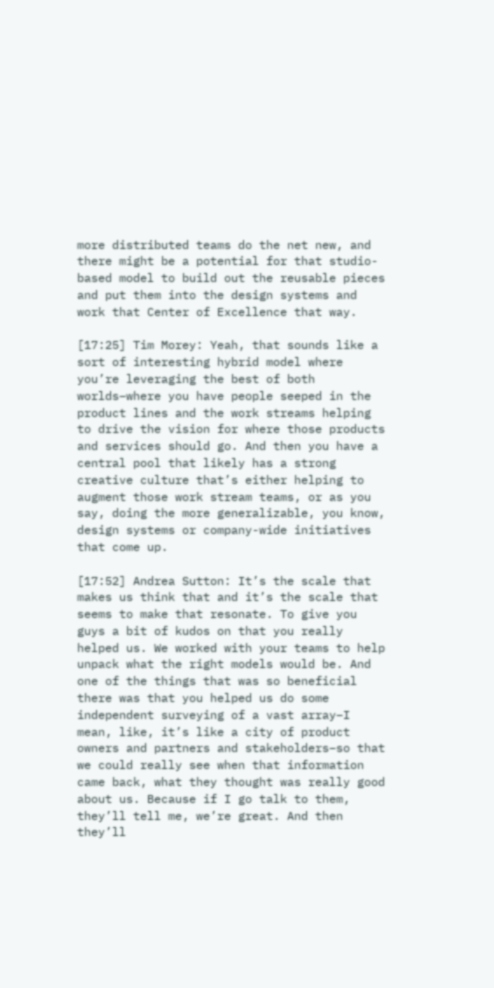more distributed teams do the net new, and there might be a potential for that studio-based model to build out the reusable pieces and put them into the design systems and work that Center of Excellence that way.

[17:25] Tim Morey: Yeah, that sounds like a sort of interesting hybrid model where you’re leveraging the best of both worlds–where you have people seeped in the product lines and the work streams helping to drive the vision for where those products and services should go. And then you have a central pool that likely has a strong creative culture that’s either helping to augment those work stream teams, or as you say, doing the more generalizable, you know, design systems or company-wide initiatives that come up.

[17:52] Andrea Sutton: It’s the scale that makes us think that and it’s the scale that seems to make that resonate. To give you guys a bit of kudos on that you really helped us. We worked with your teams to help unpack what the right models would be. And one of the things that was so beneficial there was that you helped us do some independent surveying of a vast array–I mean, like, it’s like a city of product owners and partners and stakeholders–so that we could really see when that information came back, what they thought was really good about us. Because if I go talk to them, they’ll tell me, we’re great. And then they’ll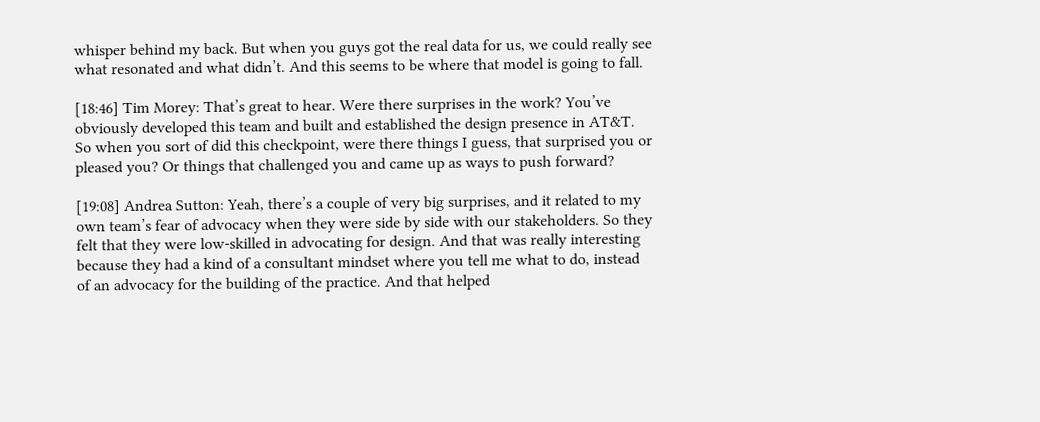whisper behind my back. But when you guys got the real data for us, we could really see what resonated and what didn’t. And this seems to be where that model is going to fall.

[18:46] Tim Morey: That’s great to hear. Were there surprises in the work? You’ve obviously developed this team and built and established the design presence in AT&T. So when you sort of did this checkpoint, were there things I guess, that surprised you or pleased you? Or things that challenged you and came up as ways to push forward?

[19:08] Andrea Sutton: Yeah, there’s a couple of very big surprises, and it related to my own team’s fear of advocacy when they were side by side with our stakeholders. So they felt that they were low-skilled in advocating for design. And that was really interesting because they had a kind of a consultant mindset where you tell me what to do, instead of an advocacy for the building of the practice. And that helped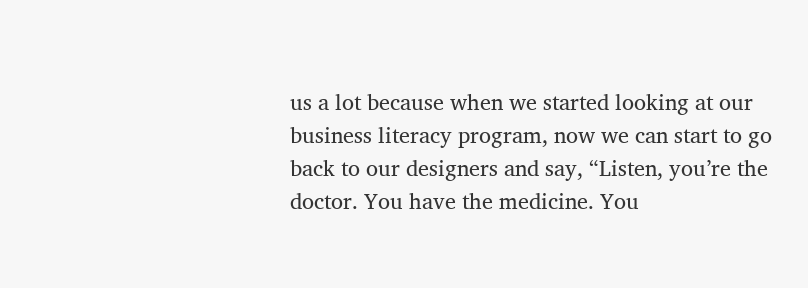us a lot because when we started looking at our business literacy program, now we can start to go back to our designers and say, “Listen, you’re the doctor. You have the medicine. You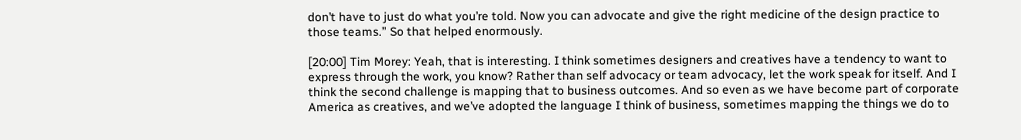don’t have to just do what you’re told. Now you can advocate and give the right medicine of the design practice to those teams.” So that helped enormously.

[20:00] Tim Morey: Yeah, that is interesting. I think sometimes designers and creatives have a tendency to want to express through the work, you know? Rather than self advocacy or team advocacy, let the work speak for itself. And I think the second challenge is mapping that to business outcomes. And so even as we have become part of corporate America as creatives, and we’ve adopted the language I think of business, sometimes mapping the things we do to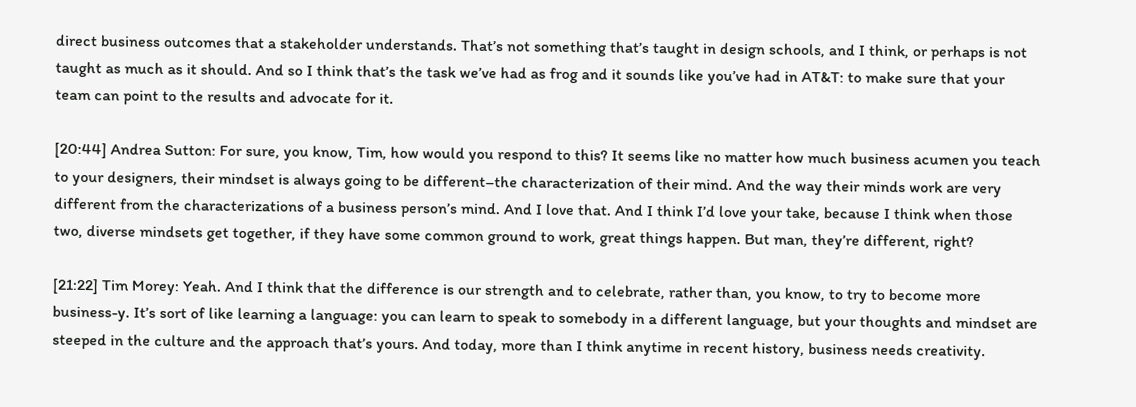direct business outcomes that a stakeholder understands. That’s not something that’s taught in design schools, and I think, or perhaps is not taught as much as it should. And so I think that’s the task we’ve had as frog and it sounds like you’ve had in AT&T: to make sure that your team can point to the results and advocate for it.

[20:44] Andrea Sutton: For sure, you know, Tim, how would you respond to this? It seems like no matter how much business acumen you teach to your designers, their mindset is always going to be different–the characterization of their mind. And the way their minds work are very different from the characterizations of a business person’s mind. And I love that. And I think I’d love your take, because I think when those two, diverse mindsets get together, if they have some common ground to work, great things happen. But man, they’re different, right?

[21:22] Tim Morey: Yeah. And I think that the difference is our strength and to celebrate, rather than, you know, to try to become more business-y. It’s sort of like learning a language: you can learn to speak to somebody in a different language, but your thoughts and mindset are steeped in the culture and the approach that’s yours. And today, more than I think anytime in recent history, business needs creativity.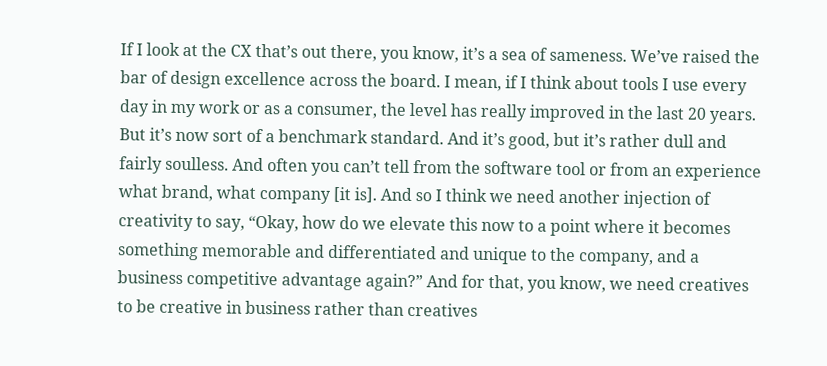If I look at the CX that’s out there, you know, it’s a sea of sameness. We’ve raised the bar of design excellence across the board. I mean, if I think about tools I use every day in my work or as a consumer, the level has really improved in the last 20 years. But it’s now sort of a benchmark standard. And it’s good, but it’s rather dull and fairly soulless. And often you can’t tell from the software tool or from an experience what brand, what company [it is]. And so I think we need another injection of creativity to say, “Okay, how do we elevate this now to a point where it becomes something memorable and differentiated and unique to the company, and a business competitive advantage again?” And for that, you know, we need creatives to be creative in business rather than creatives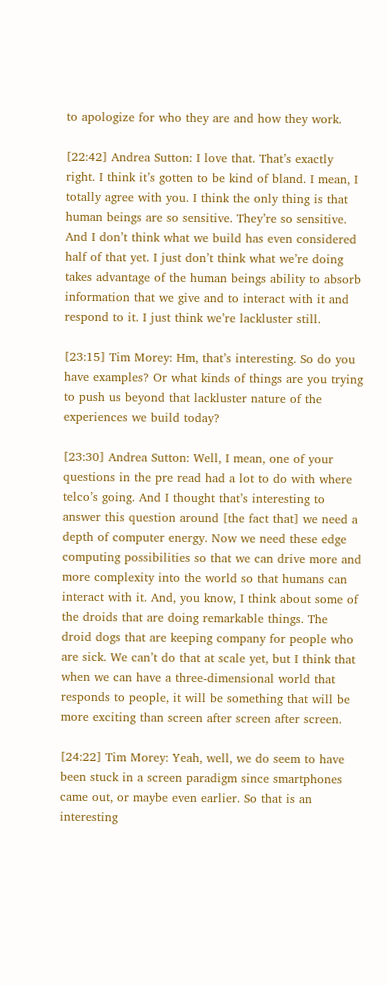to apologize for who they are and how they work.

[22:42] Andrea Sutton: I love that. That’s exactly right. I think it’s gotten to be kind of bland. I mean, I totally agree with you. I think the only thing is that human beings are so sensitive. They’re so sensitive. And I don’t think what we build has even considered half of that yet. I just don’t think what we’re doing takes advantage of the human beings ability to absorb information that we give and to interact with it and respond to it. I just think we’re lackluster still.

[23:15] Tim Morey: Hm, that’s interesting. So do you have examples? Or what kinds of things are you trying to push us beyond that lackluster nature of the experiences we build today?

[23:30] Andrea Sutton: Well, I mean, one of your questions in the pre read had a lot to do with where telco’s going. And I thought that’s interesting to answer this question around [the fact that] we need a depth of computer energy. Now we need these edge computing possibilities so that we can drive more and more complexity into the world so that humans can interact with it. And, you know, I think about some of the droids that are doing remarkable things. The droid dogs that are keeping company for people who are sick. We can’t do that at scale yet, but I think that when we can have a three-dimensional world that responds to people, it will be something that will be more exciting than screen after screen after screen.

[24:22] Tim Morey: Yeah, well, we do seem to have been stuck in a screen paradigm since smartphones came out, or maybe even earlier. So that is an interesting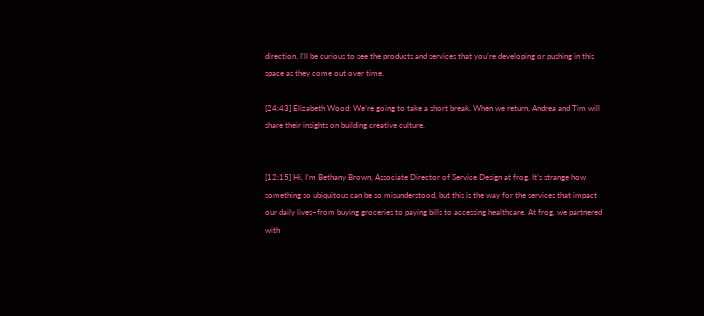direction. I’ll be curious to see the products and services that you’re developing or pushing in this space as they come out over time.

[24:43] Elizabeth Wood: We’re going to take a short break. When we return, Andrea and Tim will share their insights on building creative culture.


[12:15] Hi, I’m Bethany Brown, Associate Director of Service Design at frog. It’s strange how something so ubiquitous can be so misunderstood, but this is the way for the services that impact our daily lives–from buying groceries to paying bills to accessing healthcare. At frog, we partnered with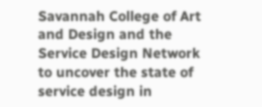Savannah College of Art and Design and the Service Design Network to uncover the state of service design in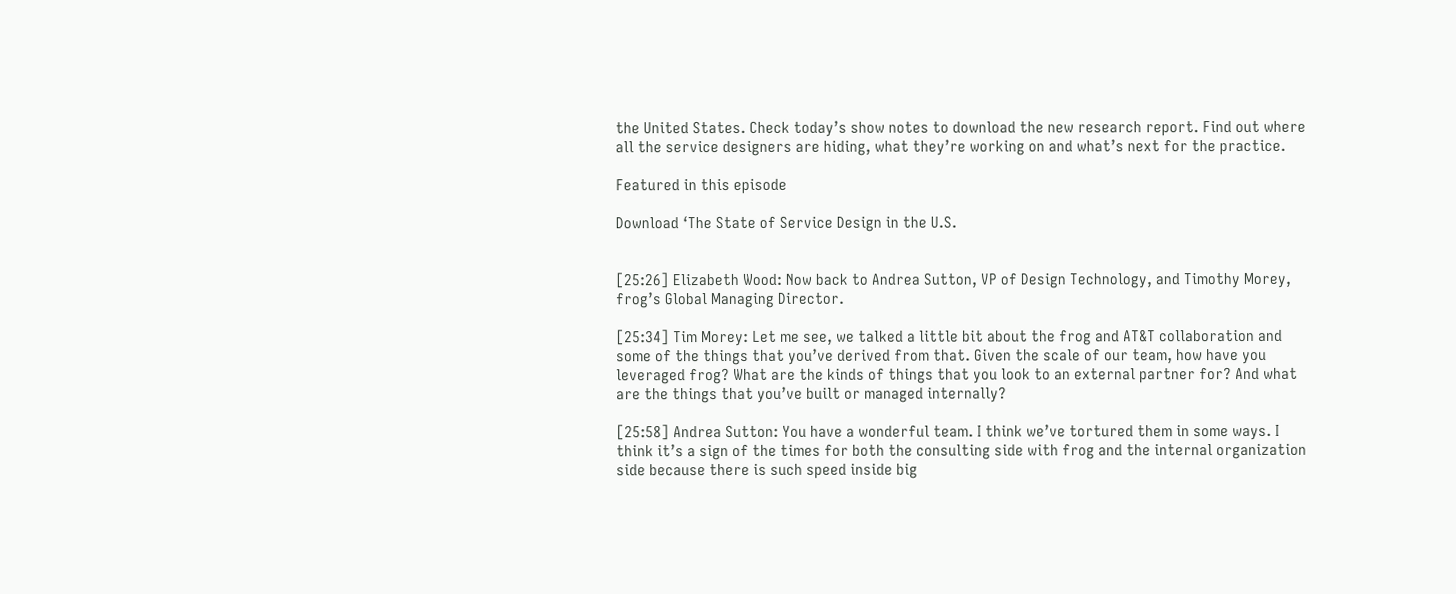the United States. Check today’s show notes to download the new research report. Find out where all the service designers are hiding, what they’re working on and what’s next for the practice.

Featured in this episode

Download ‘The State of Service Design in the U.S.


[25:26] Elizabeth Wood: Now back to Andrea Sutton, VP of Design Technology, and Timothy Morey, frog’s Global Managing Director.

[25:34] Tim Morey: Let me see, we talked a little bit about the frog and AT&T collaboration and some of the things that you’ve derived from that. Given the scale of our team, how have you leveraged frog? What are the kinds of things that you look to an external partner for? And what are the things that you’ve built or managed internally?

[25:58] Andrea Sutton: You have a wonderful team. I think we’ve tortured them in some ways. I think it’s a sign of the times for both the consulting side with frog and the internal organization side because there is such speed inside big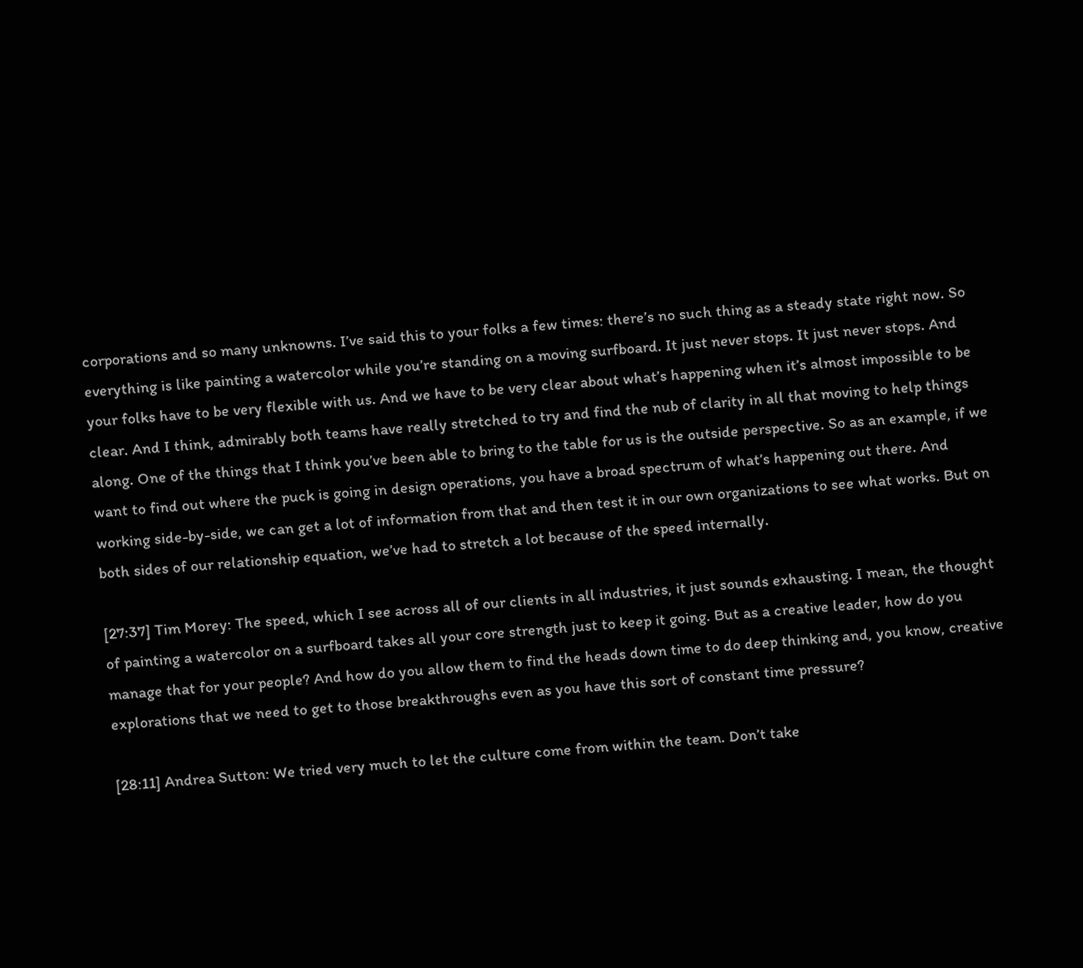corporations and so many unknowns. I’ve said this to your folks a few times: there’s no such thing as a steady state right now. So everything is like painting a watercolor while you’re standing on a moving surfboard. It just never stops. It just never stops. And your folks have to be very flexible with us. And we have to be very clear about what’s happening when it’s almost impossible to be clear. And I think, admirably both teams have really stretched to try and find the nub of clarity in all that moving to help things along. One of the things that I think you’ve been able to bring to the table for us is the outside perspective. So as an example, if we want to find out where the puck is going in design operations, you have a broad spectrum of what’s happening out there. And working side-by-side, we can get a lot of information from that and then test it in our own organizations to see what works. But on both sides of our relationship equation, we’ve had to stretch a lot because of the speed internally.

[27:37] Tim Morey: The speed, which I see across all of our clients in all industries, it just sounds exhausting. I mean, the thought of painting a watercolor on a surfboard takes all your core strength just to keep it going. But as a creative leader, how do you manage that for your people? And how do you allow them to find the heads down time to do deep thinking and, you know, creative explorations that we need to get to those breakthroughs even as you have this sort of constant time pressure?

[28:11] Andrea Sutton: We tried very much to let the culture come from within the team. Don’t take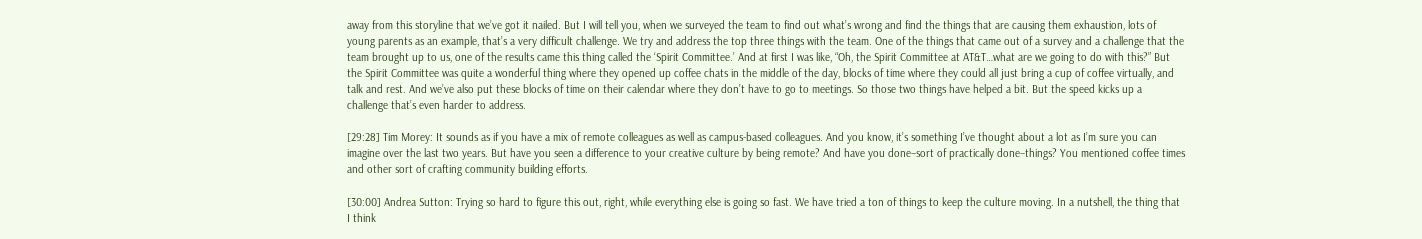away from this storyline that we’ve got it nailed. But I will tell you, when we surveyed the team to find out what’s wrong and find the things that are causing them exhaustion, lots of young parents as an example, that’s a very difficult challenge. We try and address the top three things with the team. One of the things that came out of a survey and a challenge that the team brought up to us, one of the results came this thing called the ‘Spirit Committee.’ And at first I was like, “Oh, the Spirit Committee at AT&T…what are we going to do with this?” But the Spirit Committee was quite a wonderful thing where they opened up coffee chats in the middle of the day, blocks of time where they could all just bring a cup of coffee virtually, and talk and rest. And we’ve also put these blocks of time on their calendar where they don’t have to go to meetings. So those two things have helped a bit. But the speed kicks up a challenge that’s even harder to address.

[29:28] Tim Morey: It sounds as if you have a mix of remote colleagues as well as campus-based colleagues. And you know, it’s something I’ve thought about a lot as I’m sure you can imagine over the last two years. But have you seen a difference to your creative culture by being remote? And have you done–sort of practically done–things? You mentioned coffee times and other sort of crafting community building efforts.

[30:00] Andrea Sutton: Trying so hard to figure this out, right, while everything else is going so fast. We have tried a ton of things to keep the culture moving. In a nutshell, the thing that I think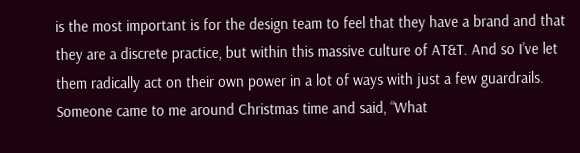is the most important is for the design team to feel that they have a brand and that they are a discrete practice, but within this massive culture of AT&T. And so I’ve let them radically act on their own power in a lot of ways with just a few guardrails. Someone came to me around Christmas time and said, “What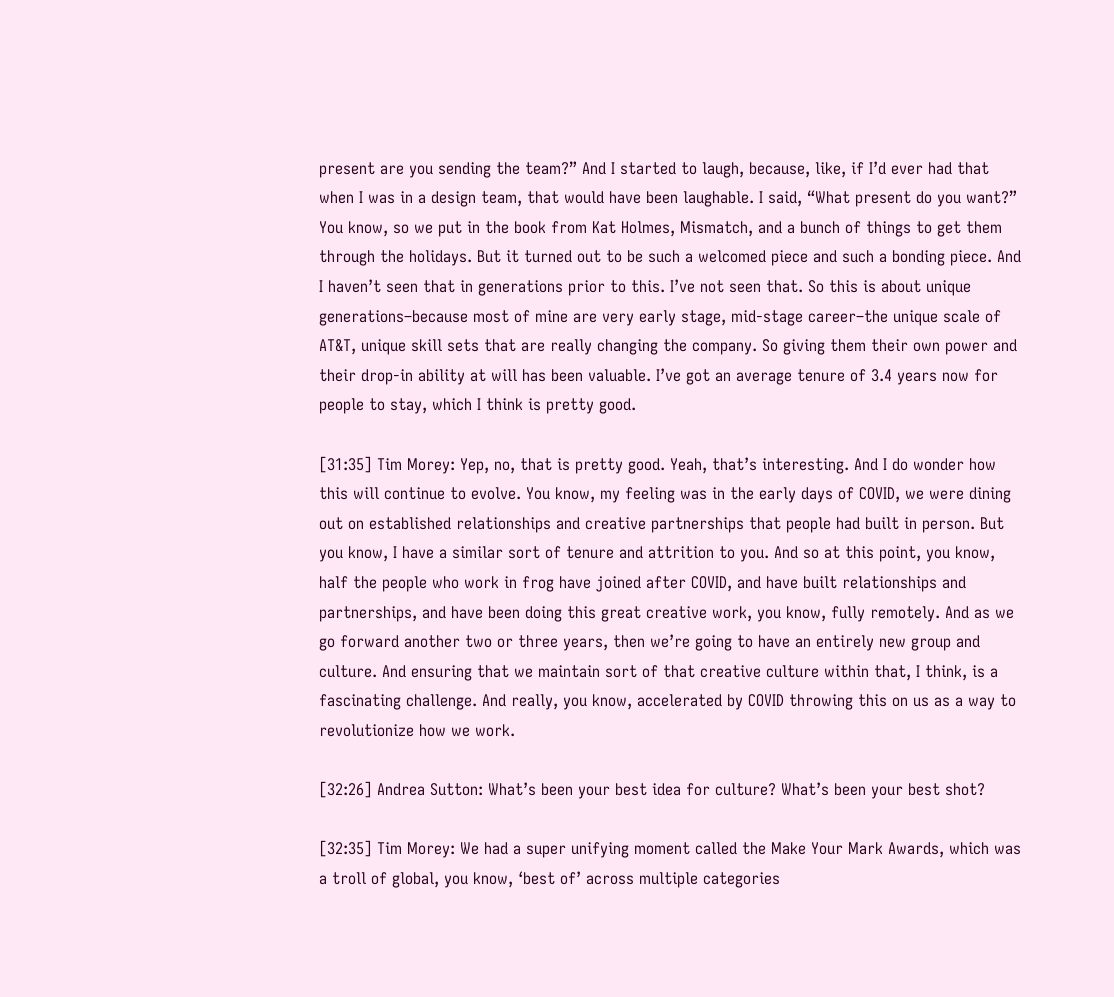present are you sending the team?” And I started to laugh, because, like, if I’d ever had that when I was in a design team, that would have been laughable. I said, “What present do you want?” You know, so we put in the book from Kat Holmes, Mismatch, and a bunch of things to get them through the holidays. But it turned out to be such a welcomed piece and such a bonding piece. And I haven’t seen that in generations prior to this. I’ve not seen that. So this is about unique generations–because most of mine are very early stage, mid-stage career–the unique scale of AT&T, unique skill sets that are really changing the company. So giving them their own power and their drop-in ability at will has been valuable. I’ve got an average tenure of 3.4 years now for people to stay, which I think is pretty good.

[31:35] Tim Morey: Yep, no, that is pretty good. Yeah, that’s interesting. And I do wonder how this will continue to evolve. You know, my feeling was in the early days of COVID, we were dining out on established relationships and creative partnerships that people had built in person. But you know, I have a similar sort of tenure and attrition to you. And so at this point, you know, half the people who work in frog have joined after COVID, and have built relationships and partnerships, and have been doing this great creative work, you know, fully remotely. And as we go forward another two or three years, then we’re going to have an entirely new group and culture. And ensuring that we maintain sort of that creative culture within that, I think, is a fascinating challenge. And really, you know, accelerated by COVID throwing this on us as a way to revolutionize how we work.

[32:26] Andrea Sutton: What’s been your best idea for culture? What’s been your best shot?

[32:35] Tim Morey: We had a super unifying moment called the Make Your Mark Awards, which was a troll of global, you know, ‘best of’ across multiple categories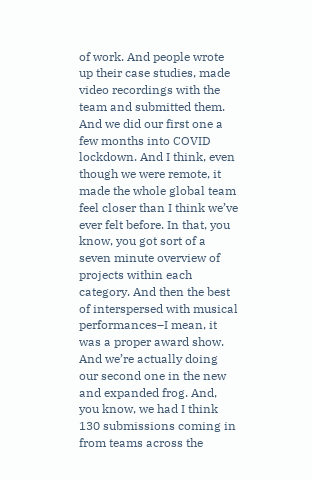of work. And people wrote up their case studies, made video recordings with the team and submitted them. And we did our first one a few months into COVID lockdown. And I think, even though we were remote, it made the whole global team feel closer than I think we’ve ever felt before. In that, you know, you got sort of a seven minute overview of projects within each category. And then the best of interspersed with musical performances–I mean, it was a proper award show. And we’re actually doing our second one in the new and expanded frog. And, you know, we had I think 130 submissions coming in from teams across the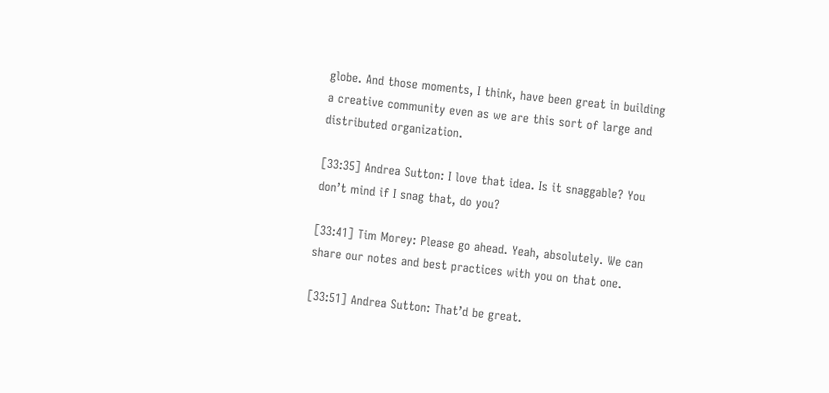globe. And those moments, I think, have been great in building a creative community even as we are this sort of large and distributed organization.

[33:35] Andrea Sutton: I love that idea. Is it snaggable? You don’t mind if I snag that, do you?

[33:41] Tim Morey: Please go ahead. Yeah, absolutely. We can share our notes and best practices with you on that one.

[33:51] Andrea Sutton: That’d be great.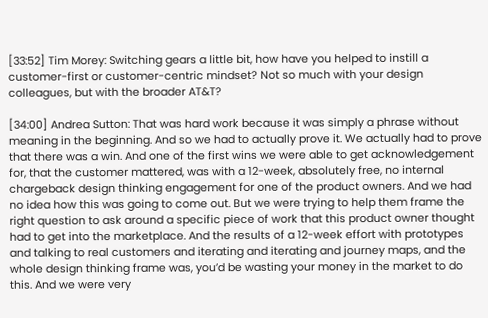[33:52] Tim Morey: Switching gears a little bit, how have you helped to instill a customer-first or customer-centric mindset? Not so much with your design colleagues, but with the broader AT&T?

[34:00] Andrea Sutton: That was hard work because it was simply a phrase without meaning in the beginning. And so we had to actually prove it. We actually had to prove that there was a win. And one of the first wins we were able to get acknowledgement for, that the customer mattered, was with a 12-week, absolutely free, no internal chargeback design thinking engagement for one of the product owners. And we had no idea how this was going to come out. But we were trying to help them frame the right question to ask around a specific piece of work that this product owner thought had to get into the marketplace. And the results of a 12-week effort with prototypes and talking to real customers and iterating and iterating and journey maps, and the whole design thinking frame was, you’d be wasting your money in the market to do this. And we were very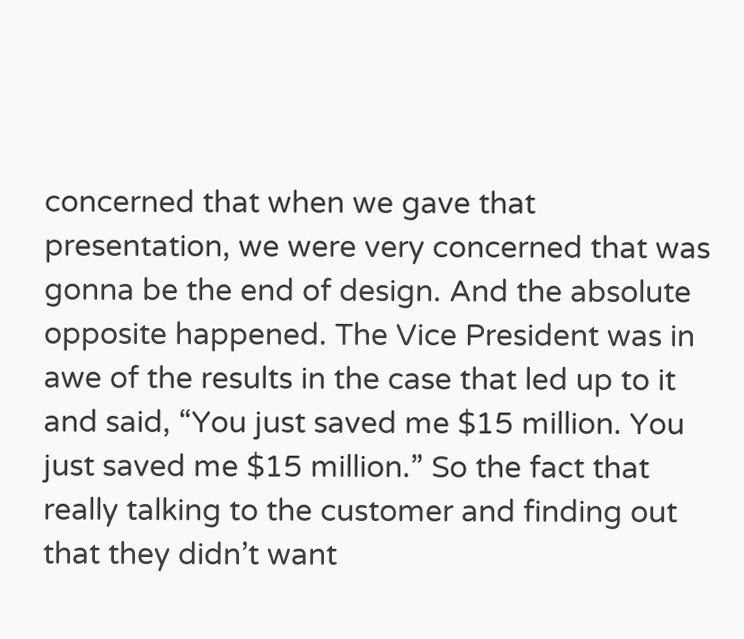concerned that when we gave that presentation, we were very concerned that was gonna be the end of design. And the absolute opposite happened. The Vice President was in awe of the results in the case that led up to it and said, “You just saved me $15 million. You just saved me $15 million.” So the fact that really talking to the customer and finding out that they didn’t want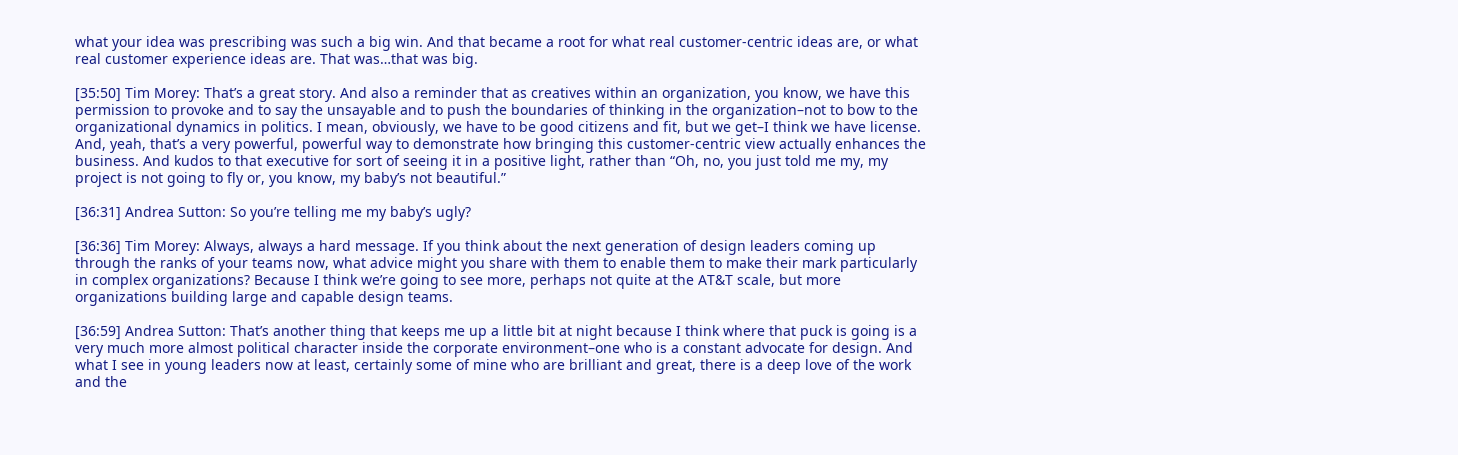what your idea was prescribing was such a big win. And that became a root for what real customer-centric ideas are, or what real customer experience ideas are. That was…that was big.

[35:50] Tim Morey: That’s a great story. And also a reminder that as creatives within an organization, you know, we have this permission to provoke and to say the unsayable and to push the boundaries of thinking in the organization–not to bow to the organizational dynamics in politics. I mean, obviously, we have to be good citizens and fit, but we get–I think we have license. And, yeah, that’s a very powerful, powerful way to demonstrate how bringing this customer-centric view actually enhances the business. And kudos to that executive for sort of seeing it in a positive light, rather than “Oh, no, you just told me my, my project is not going to fly or, you know, my baby’s not beautiful.”

[36:31] Andrea Sutton: So you’re telling me my baby’s ugly?

[36:36] Tim Morey: Always, always a hard message. If you think about the next generation of design leaders coming up through the ranks of your teams now, what advice might you share with them to enable them to make their mark particularly in complex organizations? Because I think we’re going to see more, perhaps not quite at the AT&T scale, but more organizations building large and capable design teams.

[36:59] Andrea Sutton: That’s another thing that keeps me up a little bit at night because I think where that puck is going is a very much more almost political character inside the corporate environment–one who is a constant advocate for design. And what I see in young leaders now at least, certainly some of mine who are brilliant and great, there is a deep love of the work and the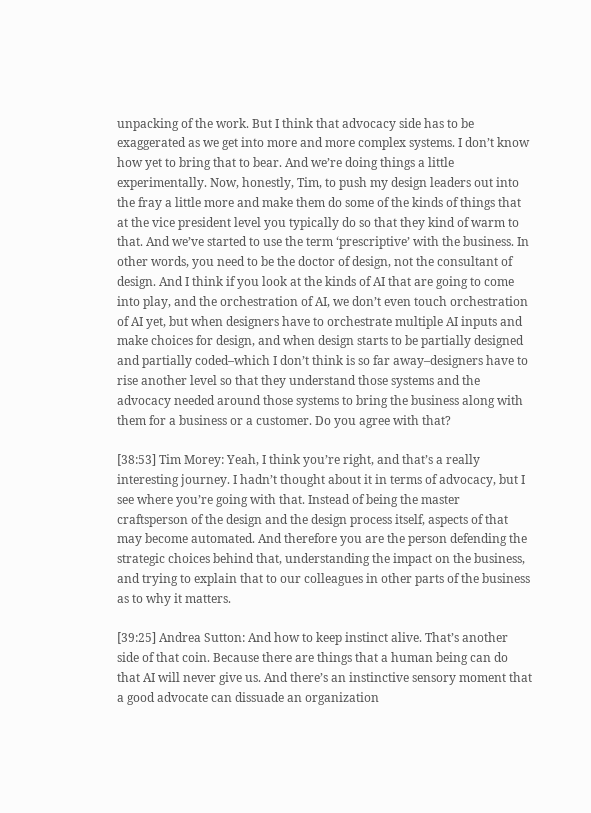unpacking of the work. But I think that advocacy side has to be exaggerated as we get into more and more complex systems. I don’t know how yet to bring that to bear. And we’re doing things a little experimentally. Now, honestly, Tim, to push my design leaders out into the fray a little more and make them do some of the kinds of things that at the vice president level you typically do so that they kind of warm to that. And we’ve started to use the term ‘prescriptive’ with the business. In other words, you need to be the doctor of design, not the consultant of design. And I think if you look at the kinds of AI that are going to come into play, and the orchestration of AI, we don’t even touch orchestration of AI yet, but when designers have to orchestrate multiple AI inputs and make choices for design, and when design starts to be partially designed and partially coded–which I don’t think is so far away–designers have to rise another level so that they understand those systems and the advocacy needed around those systems to bring the business along with them for a business or a customer. Do you agree with that?

[38:53] Tim Morey: Yeah, I think you’re right, and that’s a really interesting journey. I hadn’t thought about it in terms of advocacy, but I see where you’re going with that. Instead of being the master craftsperson of the design and the design process itself, aspects of that may become automated. And therefore you are the person defending the strategic choices behind that, understanding the impact on the business, and trying to explain that to our colleagues in other parts of the business as to why it matters.

[39:25] Andrea Sutton: And how to keep instinct alive. That’s another side of that coin. Because there are things that a human being can do that AI will never give us. And there’s an instinctive sensory moment that a good advocate can dissuade an organization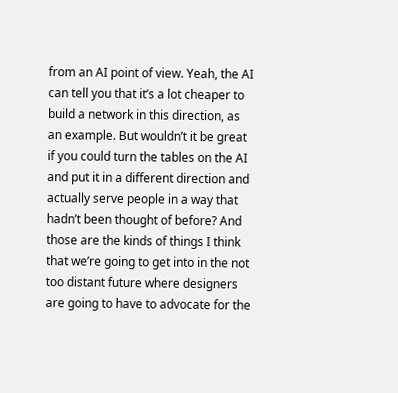from an AI point of view. Yeah, the AI can tell you that it’s a lot cheaper to build a network in this direction, as an example. But wouldn’t it be great if you could turn the tables on the AI and put it in a different direction and actually serve people in a way that hadn’t been thought of before? And those are the kinds of things I think that we’re going to get into in the not too distant future where designers are going to have to advocate for the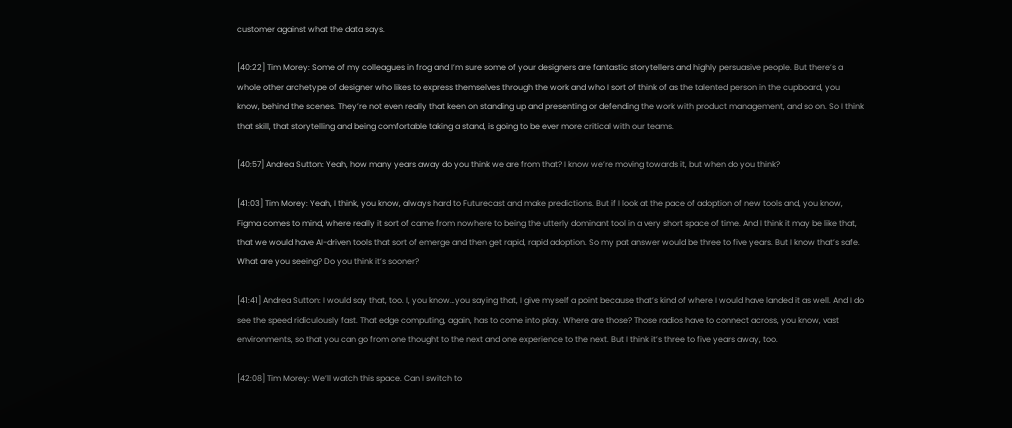customer against what the data says.

[40:22] Tim Morey: Some of my colleagues in frog and I’m sure some of your designers are fantastic storytellers and highly persuasive people. But there’s a whole other archetype of designer who likes to express themselves through the work and who I sort of think of as the talented person in the cupboard, you know, behind the scenes. They’re not even really that keen on standing up and presenting or defending the work with product management, and so on. So I think that skill, that storytelling and being comfortable taking a stand, is going to be ever more critical with our teams.

[40:57] Andrea Sutton: Yeah, how many years away do you think we are from that? I know we’re moving towards it, but when do you think?

[41:03] Tim Morey: Yeah, I think, you know, always hard to Futurecast and make predictions. But if I look at the pace of adoption of new tools and, you know, Figma comes to mind, where really it sort of came from nowhere to being the utterly dominant tool in a very short space of time. And I think it may be like that, that we would have AI-driven tools that sort of emerge and then get rapid, rapid adoption. So my pat answer would be three to five years. But I know that’s safe. What are you seeing? Do you think it’s sooner?

[41:41] Andrea Sutton: I would say that, too. I, you know…you saying that, I give myself a point because that’s kind of where I would have landed it as well. And I do see the speed ridiculously fast. That edge computing, again, has to come into play. Where are those? Those radios have to connect across, you know, vast environments, so that you can go from one thought to the next and one experience to the next. But I think it’s three to five years away, too.

[42:08] Tim Morey: We’ll watch this space. Can I switch to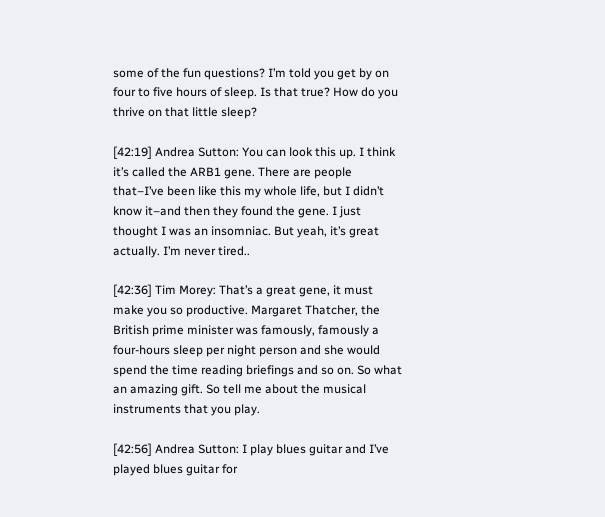some of the fun questions? I’m told you get by on four to five hours of sleep. Is that true? How do you thrive on that little sleep?

[42:19] Andrea Sutton: You can look this up. I think it’s called the ARB1 gene. There are people that–I’ve been like this my whole life, but I didn’t know it–and then they found the gene. I just thought I was an insomniac. But yeah, it’s great actually. I’m never tired..

[42:36] Tim Morey: That’s a great gene, it must make you so productive. Margaret Thatcher, the British prime minister was famously, famously a four-hours sleep per night person and she would spend the time reading briefings and so on. So what an amazing gift. So tell me about the musical instruments that you play.

[42:56] Andrea Sutton: I play blues guitar and I’ve played blues guitar for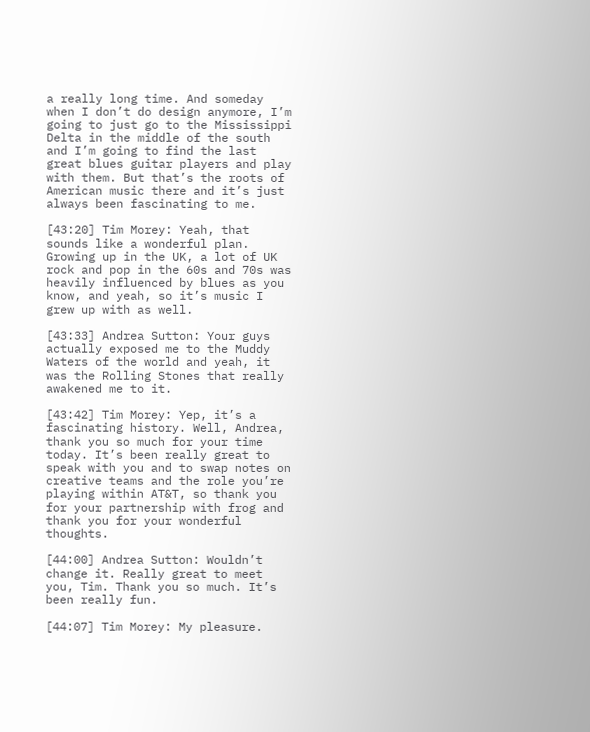a really long time. And someday when I don’t do design anymore, I’m going to just go to the Mississippi Delta in the middle of the south and I’m going to find the last great blues guitar players and play with them. But that’s the roots of American music there and it’s just always been fascinating to me.

[43:20] Tim Morey: Yeah, that sounds like a wonderful plan. Growing up in the UK, a lot of UK rock and pop in the 60s and 70s was heavily influenced by blues as you know, and yeah, so it’s music I grew up with as well.

[43:33] Andrea Sutton: Your guys actually exposed me to the Muddy Waters of the world and yeah, it was the Rolling Stones that really awakened me to it.

[43:42] Tim Morey: Yep, it’s a fascinating history. Well, Andrea, thank you so much for your time today. It’s been really great to speak with you and to swap notes on creative teams and the role you’re playing within AT&T, so thank you for your partnership with frog and thank you for your wonderful thoughts.

[44:00] Andrea Sutton: Wouldn’t change it. Really great to meet you, Tim. Thank you so much. It’s been really fun.

[44:07] Tim Morey: My pleasure.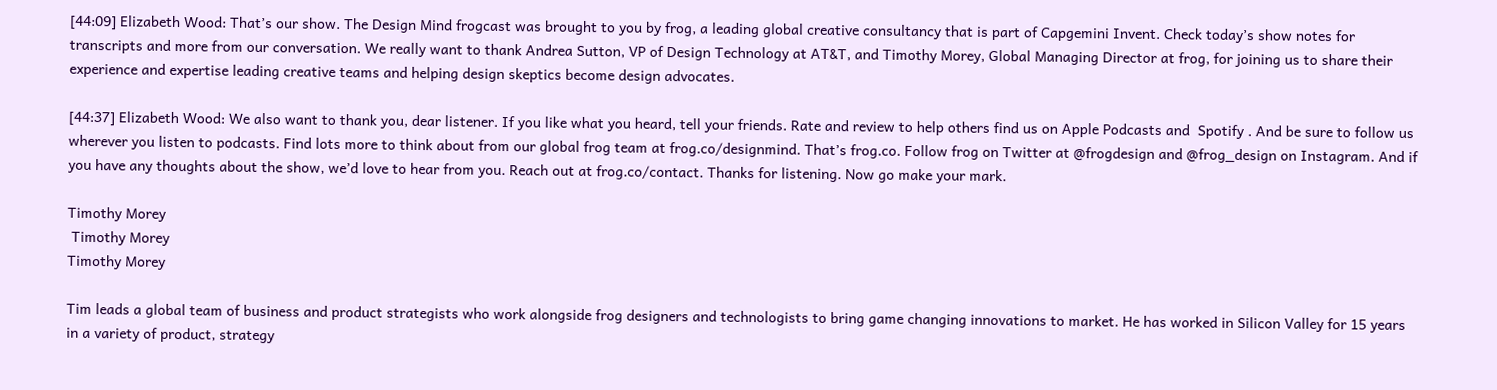[44:09] Elizabeth Wood: That’s our show. The Design Mind frogcast was brought to you by frog, a leading global creative consultancy that is part of Capgemini Invent. Check today’s show notes for transcripts and more from our conversation. We really want to thank Andrea Sutton, VP of Design Technology at AT&T, and Timothy Morey, Global Managing Director at frog, for joining us to share their experience and expertise leading creative teams and helping design skeptics become design advocates.

[44:37] Elizabeth Wood: We also want to thank you, dear listener. If you like what you heard, tell your friends. Rate and review to help others find us on Apple Podcasts and  Spotify . And be sure to follow us wherever you listen to podcasts. Find lots more to think about from our global frog team at frog.co/designmind. That’s frog.co. Follow frog on Twitter at @frogdesign and @frog_design on Instagram. And if you have any thoughts about the show, we’d love to hear from you. Reach out at frog.co/contact. Thanks for listening. Now go make your mark.

Timothy Morey
 Timothy Morey
Timothy Morey

Tim leads a global team of business and product strategists who work alongside frog designers and technologists to bring game changing innovations to market. He has worked in Silicon Valley for 15 years in a variety of product, strategy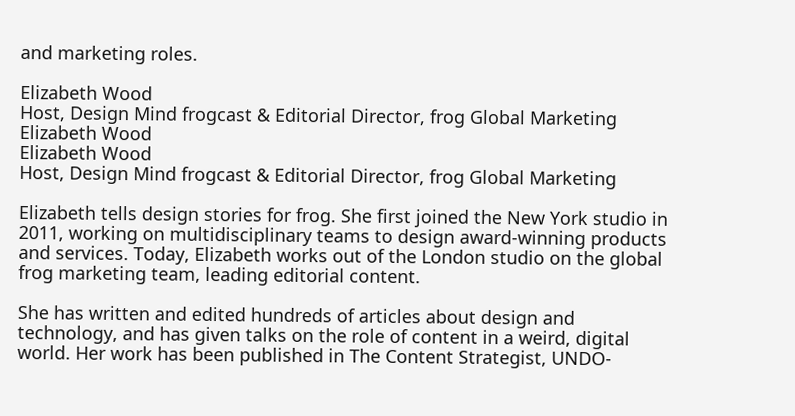and marketing roles.

Elizabeth Wood
Host, Design Mind frogcast & Editorial Director, frog Global Marketing
Elizabeth Wood
Elizabeth Wood
Host, Design Mind frogcast & Editorial Director, frog Global Marketing

Elizabeth tells design stories for frog. She first joined the New York studio in 2011, working on multidisciplinary teams to design award-winning products and services. Today, Elizabeth works out of the London studio on the global frog marketing team, leading editorial content.

She has written and edited hundreds of articles about design and technology, and has given talks on the role of content in a weird, digital world. Her work has been published in The Content Strategist, UNDO-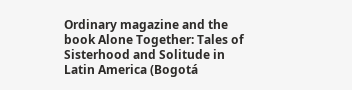Ordinary magazine and the book Alone Together: Tales of Sisterhood and Solitude in Latin America (Bogotá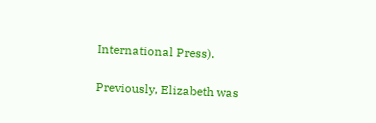International Press).

Previously, Elizabeth was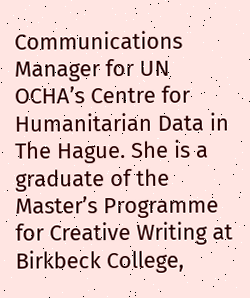Communications Manager for UN OCHA’s Centre for Humanitarian Data in The Hague. She is a graduate of the Master’s Programme for Creative Writing at Birkbeck College,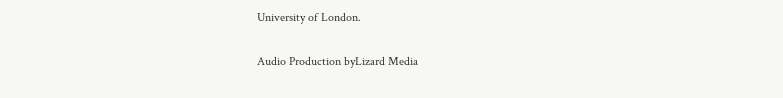University of London.

Audio Production byLizard Media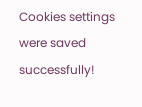Cookies settings were saved successfully!